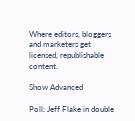Where editors, bloggers and marketers get licensed, republishable content.

Show Advanced

Poll: Jeff Flake in double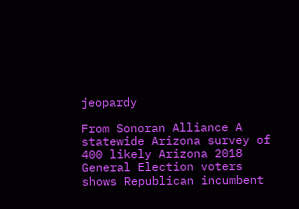jeopardy

From Sonoran Alliance A statewide Arizona survey of 400 likely Arizona 2018 General Election voters shows Republican incumbent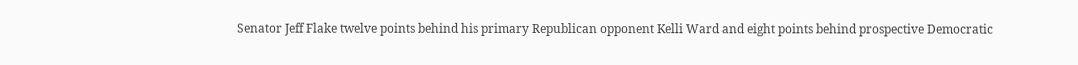Senator Jeff Flake twelve points behind his primary Republican opponent Kelli Ward and eight points behind prospective Democratic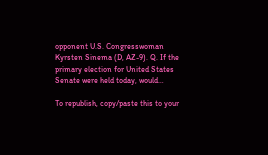opponent U.S. Congresswoman Kyrsten Sinema (D, AZ-9). Q. If the primary election for United States Senate were held today, would…

To republish, copy/paste this to your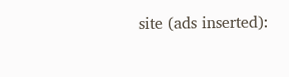site (ads inserted):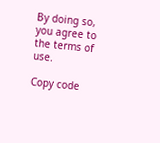By doing so, you agree to the terms of use.

Copy code